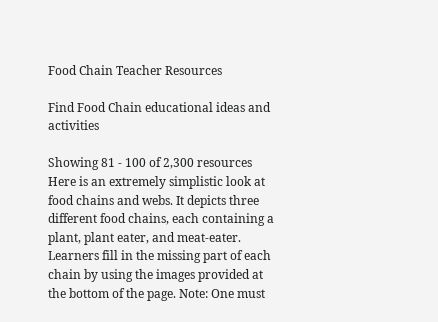Food Chain Teacher Resources

Find Food Chain educational ideas and activities

Showing 81 - 100 of 2,300 resources
Here is an extremely simplistic look at food chains and webs. It depicts three different food chains, each containing a plant, plant eater, and meat-eater. Learners fill in the missing part of each chain by using the images provided at the bottom of the page. Note: One must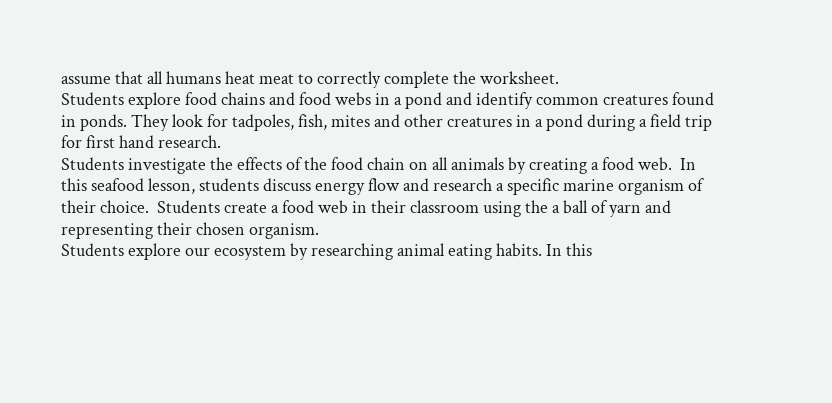assume that all humans heat meat to correctly complete the worksheet.
Students explore food chains and food webs in a pond and identify common creatures found in ponds. They look for tadpoles, fish, mites and other creatures in a pond during a field trip for first hand research.
Students investigate the effects of the food chain on all animals by creating a food web.  In this seafood lesson, students discuss energy flow and research a specific marine organism of their choice.  Students create a food web in their classroom using the a ball of yarn and representing their chosen organism.
Students explore our ecosystem by researching animal eating habits. In this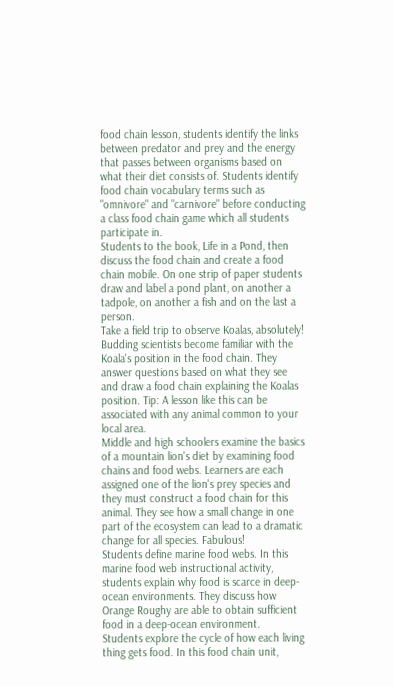food chain lesson, students identify the links between predator and prey and the energy that passes between organisms based on what their diet consists of. Students identify food chain vocabulary terms such as "omnivore" and "carnivore" before conducting a class food chain game which all students participate in.
Students to the book, Life in a Pond, then discuss the food chain and create a food chain mobile. On one strip of paper students draw and label a pond plant, on another a tadpole, on another a fish and on the last a person.
Take a field trip to observe Koalas, absolutely! Budding scientists become familiar with the Koala's position in the food chain. They answer questions based on what they see and draw a food chain explaining the Koalas position. Tip: A lesson like this can be associated with any animal common to your local area.
Middle and high schoolers examine the basics of a mountain lion's diet by examining food chains and food webs. Learners are each assigned one of the lion's prey species and they must construct a food chain for this animal. They see how a small change in one part of the ecosystem can lead to a dramatic change for all species. Fabulous!
Students define marine food webs. In this marine food web instructional activity, students explain why food is scarce in deep-ocean environments. They discuss how Orange Roughy are able to obtain sufficient food in a deep-ocean environment.
Students explore the cycle of how each living thing gets food. In this food chain unit,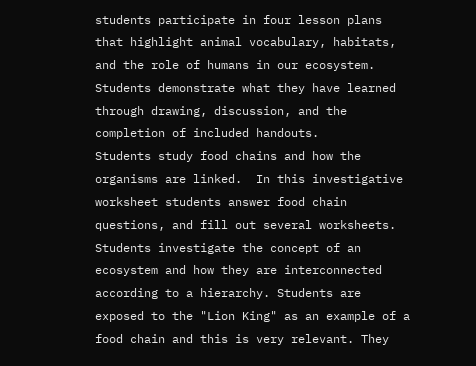students participate in four lesson plans that highlight animal vocabulary, habitats, and the role of humans in our ecosystem. Students demonstrate what they have learned through drawing, discussion, and the completion of included handouts.
Students study food chains and how the organisms are linked.  In this investigative worksheet students answer food chain questions, and fill out several worksheets.
Students investigate the concept of an ecosystem and how they are interconnected according to a hierarchy. Students are exposed to the "Lion King" as an example of a food chain and this is very relevant. They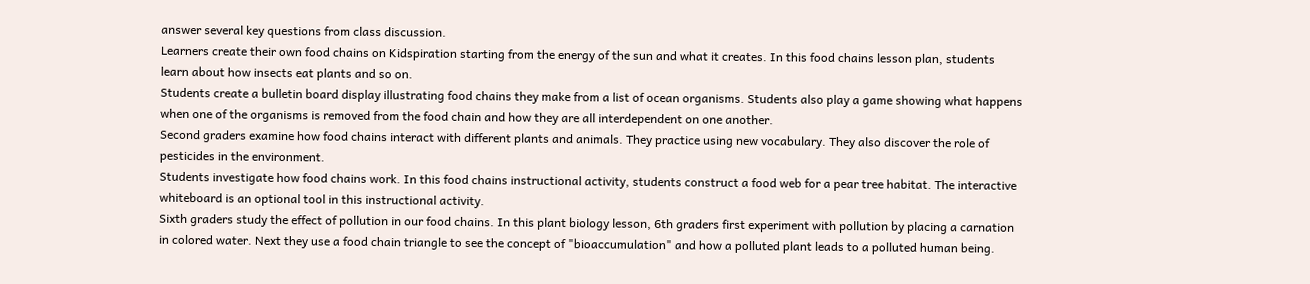answer several key questions from class discussion.
Learners create their own food chains on Kidspiration starting from the energy of the sun and what it creates. In this food chains lesson plan, students learn about how insects eat plants and so on.
Students create a bulletin board display illustrating food chains they make from a list of ocean organisms. Students also play a game showing what happens when one of the organisms is removed from the food chain and how they are all interdependent on one another.
Second graders examine how food chains interact with different plants and animals. They practice using new vocabulary. They also discover the role of pesticides in the environment.
Students investigate how food chains work. In this food chains instructional activity, students construct a food web for a pear tree habitat. The interactive whiteboard is an optional tool in this instructional activity.
Sixth graders study the effect of pollution in our food chains. In this plant biology lesson, 6th graders first experiment with pollution by placing a carnation in colored water. Next they use a food chain triangle to see the concept of "bioaccumulation" and how a polluted plant leads to a polluted human being.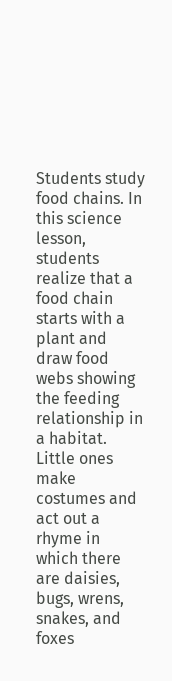Students study food chains. In this science lesson, students realize that a food chain starts with a plant and draw food webs showing the feeding relationship in a habitat.
Little ones make costumes and act out a rhyme in which there are daisies, bugs, wrens, snakes, and foxes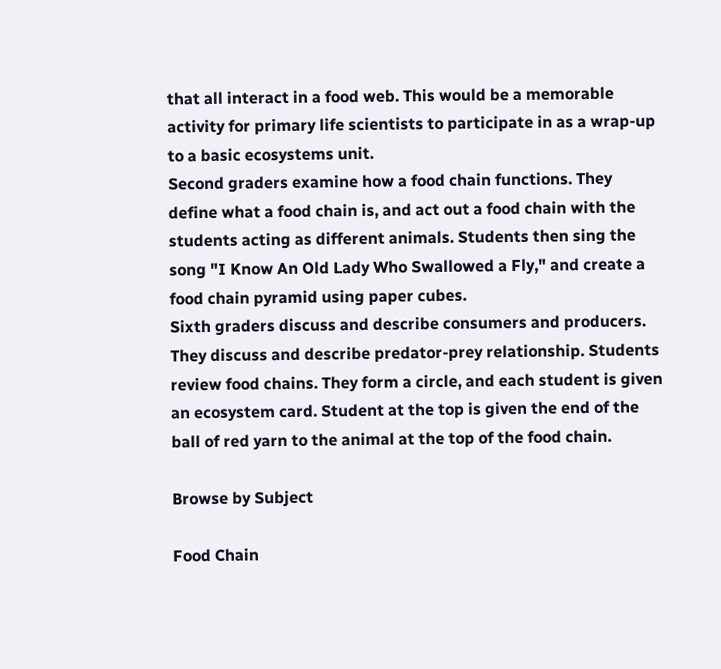that all interact in a food web. This would be a memorable activity for primary life scientists to participate in as a wrap-up to a basic ecosystems unit.
Second graders examine how a food chain functions. They define what a food chain is, and act out a food chain with the students acting as different animals. Students then sing the song "I Know An Old Lady Who Swallowed a Fly," and create a food chain pyramid using paper cubes.
Sixth graders discuss and describe consumers and producers. They discuss and describe predator-prey relationship. Students review food chains. They form a circle, and each student is given an ecosystem card. Student at the top is given the end of the ball of red yarn to the animal at the top of the food chain.

Browse by Subject

Food Chain